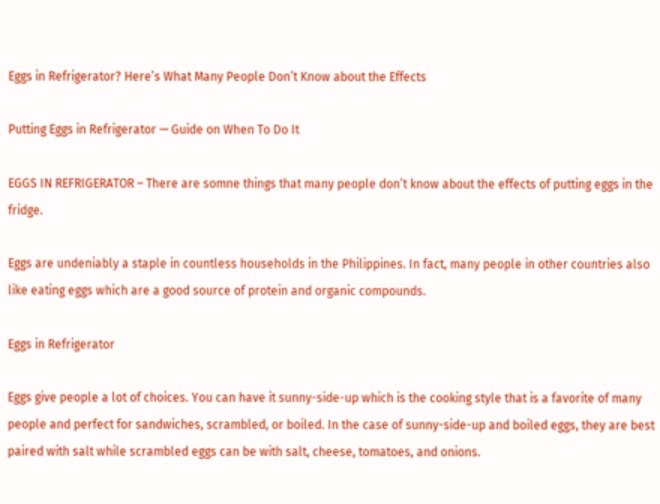Eggs in Refrigerator? Here’s What Many People Don’t Know about the Effects

Putting Eggs in Refrigerator — Guide on When To Do It

EGGS IN REFRIGERATOR – There are somne things that many people don’t know about the effects of putting eggs in the fridge.

Eggs are undeniably a staple in countless households in the Philippines. In fact, many people in other countries also like eating eggs which are a good source of protein and organic compounds.

Eggs in Refrigerator

Eggs give people a lot of choices. You can have it sunny-side-up which is the cooking style that is a favorite of many people and perfect for sandwiches, scrambled, or boiled. In the case of sunny-side-up and boiled eggs, they are best paired with salt while scrambled eggs can be with salt, cheese, tomatoes, and onions.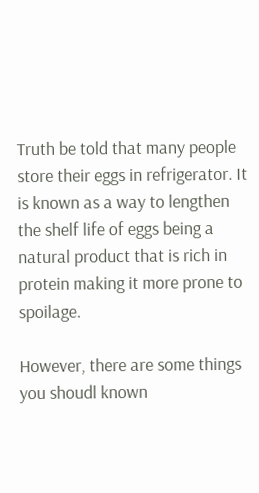Truth be told that many people store their eggs in refrigerator. It is known as a way to lengthen the shelf life of eggs being a natural product that is rich in protein making it more prone to spoilage.

However, there are some things you shoudl known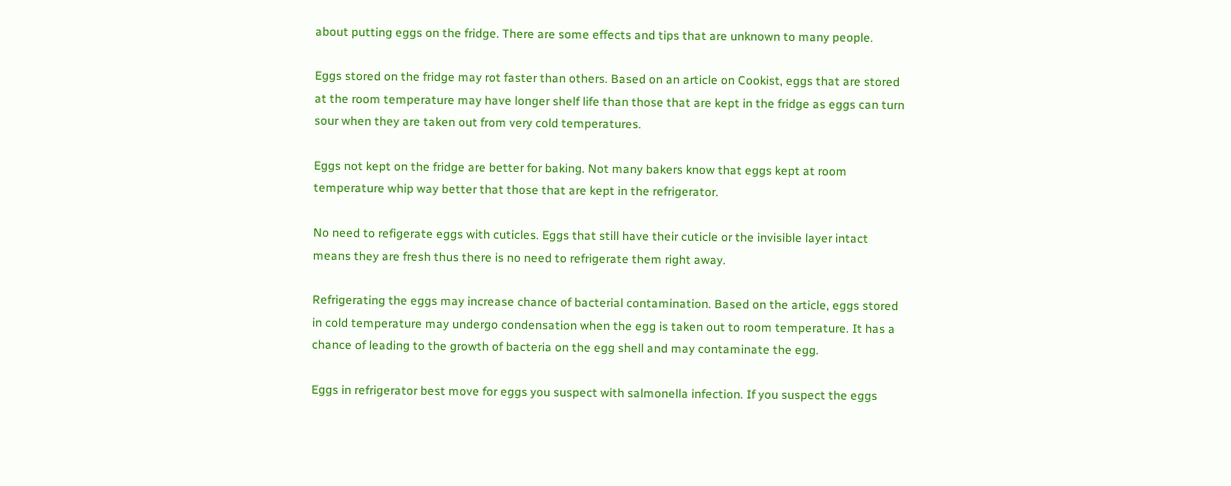about putting eggs on the fridge. There are some effects and tips that are unknown to many people.

Eggs stored on the fridge may rot faster than others. Based on an article on Cookist, eggs that are stored at the room temperature may have longer shelf life than those that are kept in the fridge as eggs can turn sour when they are taken out from very cold temperatures.

Eggs not kept on the fridge are better for baking. Not many bakers know that eggs kept at room temperature whip way better that those that are kept in the refrigerator.

No need to refigerate eggs with cuticles. Eggs that still have their cuticle or the invisible layer intact means they are fresh thus there is no need to refrigerate them right away.

Refrigerating the eggs may increase chance of bacterial contamination. Based on the article, eggs stored in cold temperature may undergo condensation when the egg is taken out to room temperature. It has a chance of leading to the growth of bacteria on the egg shell and may contaminate the egg.

Eggs in refrigerator best move for eggs you suspect with salmonella infection. If you suspect the eggs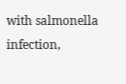with salmonella infection,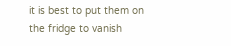it is best to put them on the fridge to vanish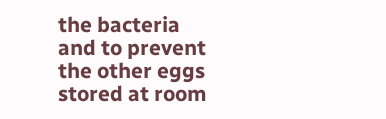the bacteria and to prevent the other eggs stored at room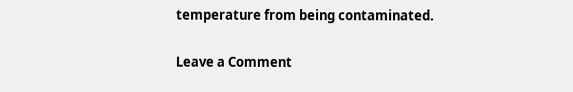temperature from being contaminated.

Leave a Comment